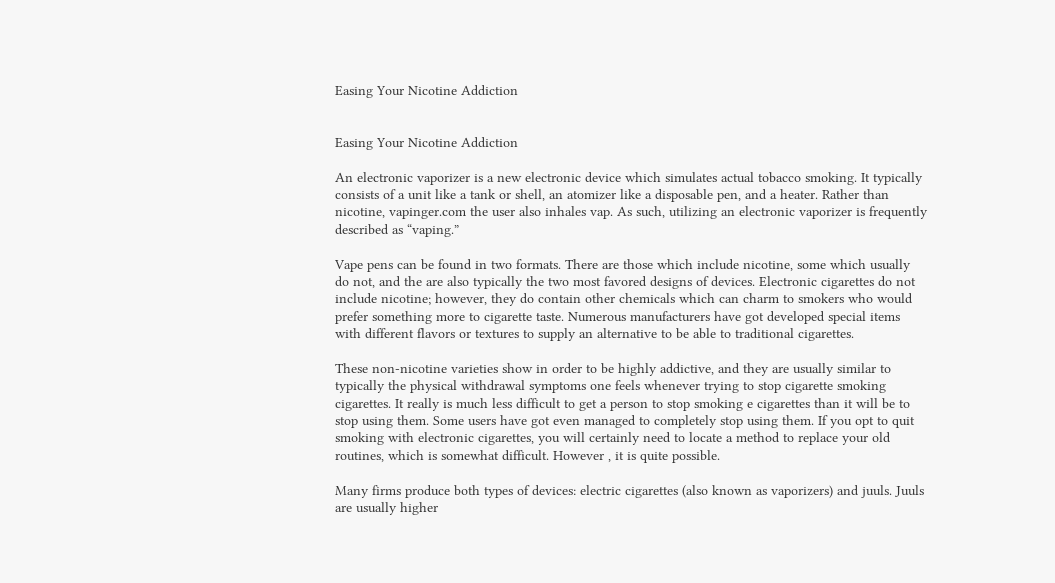Easing Your Nicotine Addiction


Easing Your Nicotine Addiction

An electronic vaporizer is a new electronic device which simulates actual tobacco smoking. It typically consists of a unit like a tank or shell, an atomizer like a disposable pen, and a heater. Rather than nicotine, vapinger.com the user also inhales vap. As such, utilizing an electronic vaporizer is frequently described as “vaping.”

Vape pens can be found in two formats. There are those which include nicotine, some which usually do not, and the are also typically the two most favored designs of devices. Electronic cigarettes do not include nicotine; however, they do contain other chemicals which can charm to smokers who would prefer something more to cigarette taste. Numerous manufacturers have got developed special items with different flavors or textures to supply an alternative to be able to traditional cigarettes.

These non-nicotine varieties show in order to be highly addictive, and they are usually similar to typically the physical withdrawal symptoms one feels whenever trying to stop cigarette smoking cigarettes. It really is much less difficult to get a person to stop smoking e cigarettes than it will be to stop using them. Some users have got even managed to completely stop using them. If you opt to quit smoking with electronic cigarettes, you will certainly need to locate a method to replace your old routines, which is somewhat difficult. However , it is quite possible.

Many firms produce both types of devices: electric cigarettes (also known as vaporizers) and juuls. Juuls are usually higher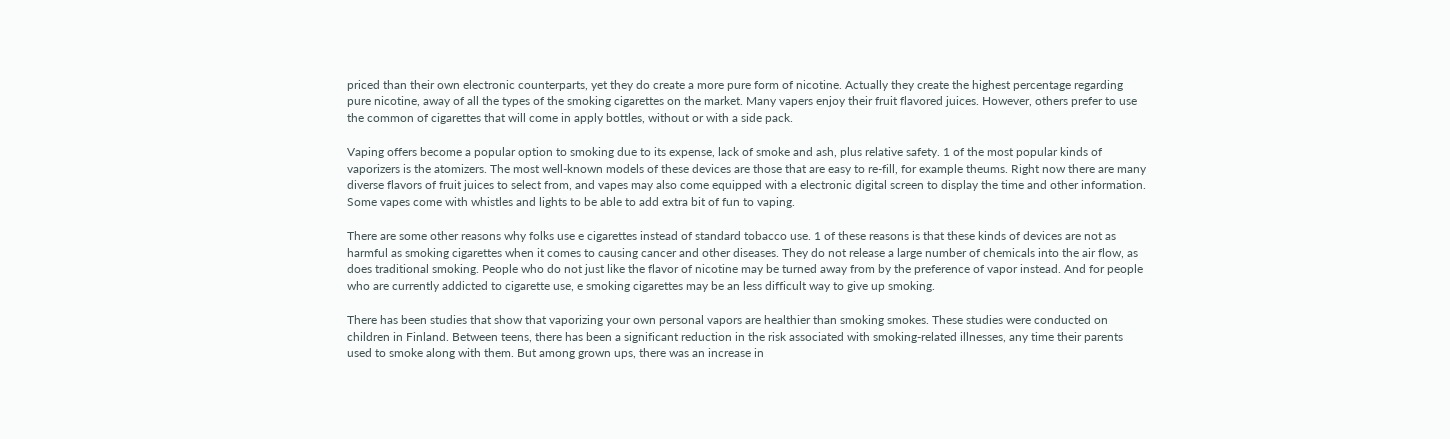priced than their own electronic counterparts, yet they do create a more pure form of nicotine. Actually they create the highest percentage regarding pure nicotine, away of all the types of the smoking cigarettes on the market. Many vapers enjoy their fruit flavored juices. However, others prefer to use the common of cigarettes that will come in apply bottles, without or with a side pack.

Vaping offers become a popular option to smoking due to its expense, lack of smoke and ash, plus relative safety. 1 of the most popular kinds of vaporizers is the atomizers. The most well-known models of these devices are those that are easy to re-fill, for example theums. Right now there are many diverse flavors of fruit juices to select from, and vapes may also come equipped with a electronic digital screen to display the time and other information. Some vapes come with whistles and lights to be able to add extra bit of fun to vaping.

There are some other reasons why folks use e cigarettes instead of standard tobacco use. 1 of these reasons is that these kinds of devices are not as harmful as smoking cigarettes when it comes to causing cancer and other diseases. They do not release a large number of chemicals into the air flow, as does traditional smoking. People who do not just like the flavor of nicotine may be turned away from by the preference of vapor instead. And for people who are currently addicted to cigarette use, e smoking cigarettes may be an less difficult way to give up smoking.

There has been studies that show that vaporizing your own personal vapors are healthier than smoking smokes. These studies were conducted on children in Finland. Between teens, there has been a significant reduction in the risk associated with smoking-related illnesses, any time their parents used to smoke along with them. But among grown ups, there was an increase in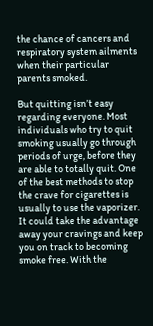the chance of cancers and respiratory system ailments when their particular parents smoked.

But quitting isn’t easy regarding everyone. Most individuals who try to quit smoking usually go through periods of urge, before they are able to totally quit. One of the best methods to stop the crave for cigarettes is usually to use the vaporizer. It could take the advantage away your cravings and keep you on track to becoming smoke free. With the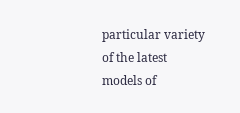particular variety of the latest models of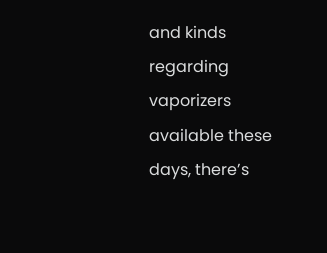and kinds regarding vaporizers available these days, there’s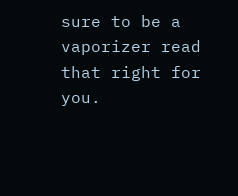sure to be a vaporizer read that right for you.